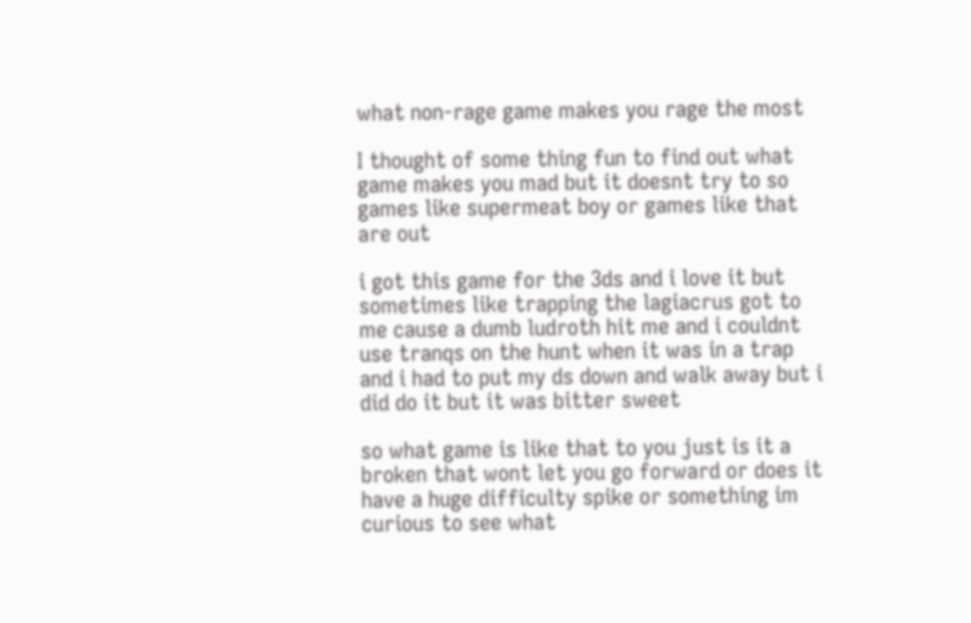what non-rage game makes you rage the most

I thought of some thing fun to find out what game makes you mad but it doesnt try to so games like supermeat boy or games like that are out

i got this game for the 3ds and i love it but sometimes like trapping the lagiacrus got to me cause a dumb ludroth hit me and i couldnt use tranqs on the hunt when it was in a trap and i had to put my ds down and walk away but i did do it but it was bitter sweet

so what game is like that to you just is it a broken that wont let you go forward or does it have a huge difficulty spike or something im curious to see what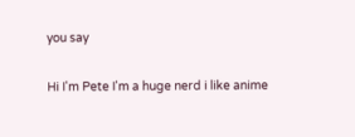you say

Hi I'm Pete I'm a huge nerd i like anime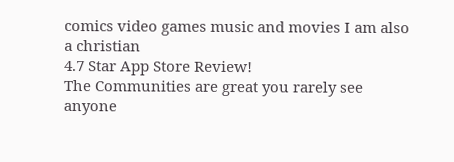comics video games music and movies I am also a christian
4.7 Star App Store Review!
The Communities are great you rarely see anyone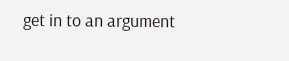get in to an argument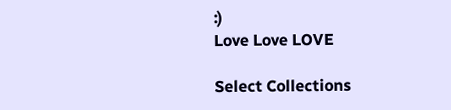:)
Love Love LOVE

Select Collections